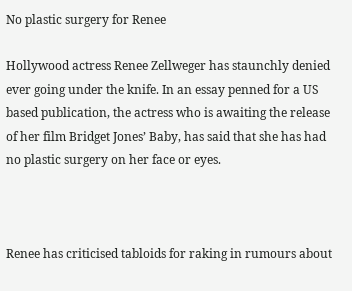No plastic surgery for Renee

Hollywood actress Renee Zellweger has staunchly denied ever going under the knife. In an essay penned for a US based publication, the actress who is awaiting the release of her film Bridget Jones’ Baby, has said that she has had no plastic surgery on her face or eyes.



Renee has criticised tabloids for raking in rumours about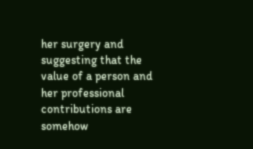her surgery and suggesting that the value of a person and her professional contributions are somehow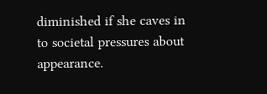diminished if she caves in to societal pressures about appearance.